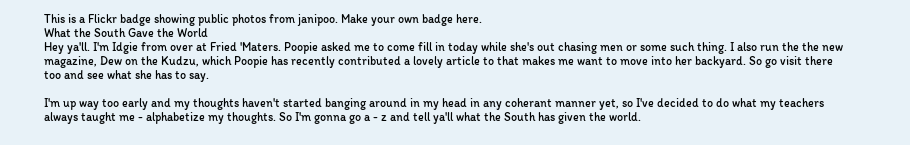This is a Flickr badge showing public photos from janipoo. Make your own badge here.
What the South Gave the World
Hey ya'll. I'm Idgie from over at Fried 'Maters. Poopie asked me to come fill in today while she's out chasing men or some such thing. I also run the the new magazine, Dew on the Kudzu, which Poopie has recently contributed a lovely article to that makes me want to move into her backyard. So go visit there too and see what she has to say.

I'm up way too early and my thoughts haven't started banging around in my head in any coherant manner yet, so I've decided to do what my teachers always taught me - alphabetize my thoughts. So I'm gonna go a - z and tell ya'll what the South has given the world.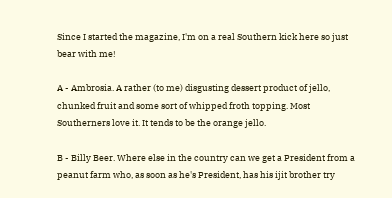Since I started the magazine, I'm on a real Southern kick here so just bear with me!

A - Ambrosia. A rather (to me) disgusting dessert product of jello, chunked fruit and some sort of whipped froth topping. Most Southerners love it. It tends to be the orange jello.

B - Billy Beer. Where else in the country can we get a President from a peanut farm who, as soon as he's President, has his ijit brother try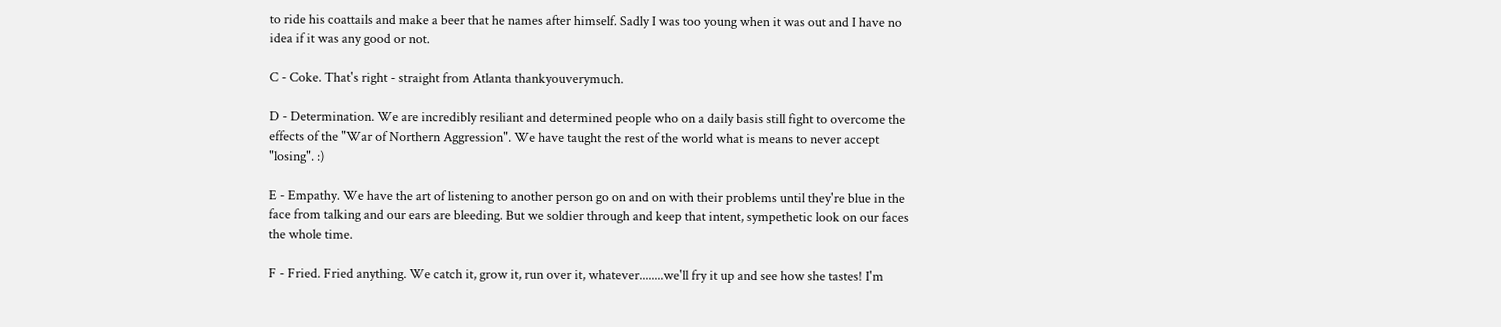to ride his coattails and make a beer that he names after himself. Sadly I was too young when it was out and I have no idea if it was any good or not.

C - Coke. That's right - straight from Atlanta thankyouverymuch.

D - Determination. We are incredibly resiliant and determined people who on a daily basis still fight to overcome the effects of the "War of Northern Aggression". We have taught the rest of the world what is means to never accept "losing". :)

E - Empathy. We have the art of listening to another person go on and on with their problems until they're blue in the face from talking and our ears are bleeding. But we soldier through and keep that intent, sympethetic look on our faces the whole time.

F - Fried. Fried anything. We catch it, grow it, run over it, whatever........we'll fry it up and see how she tastes! I'm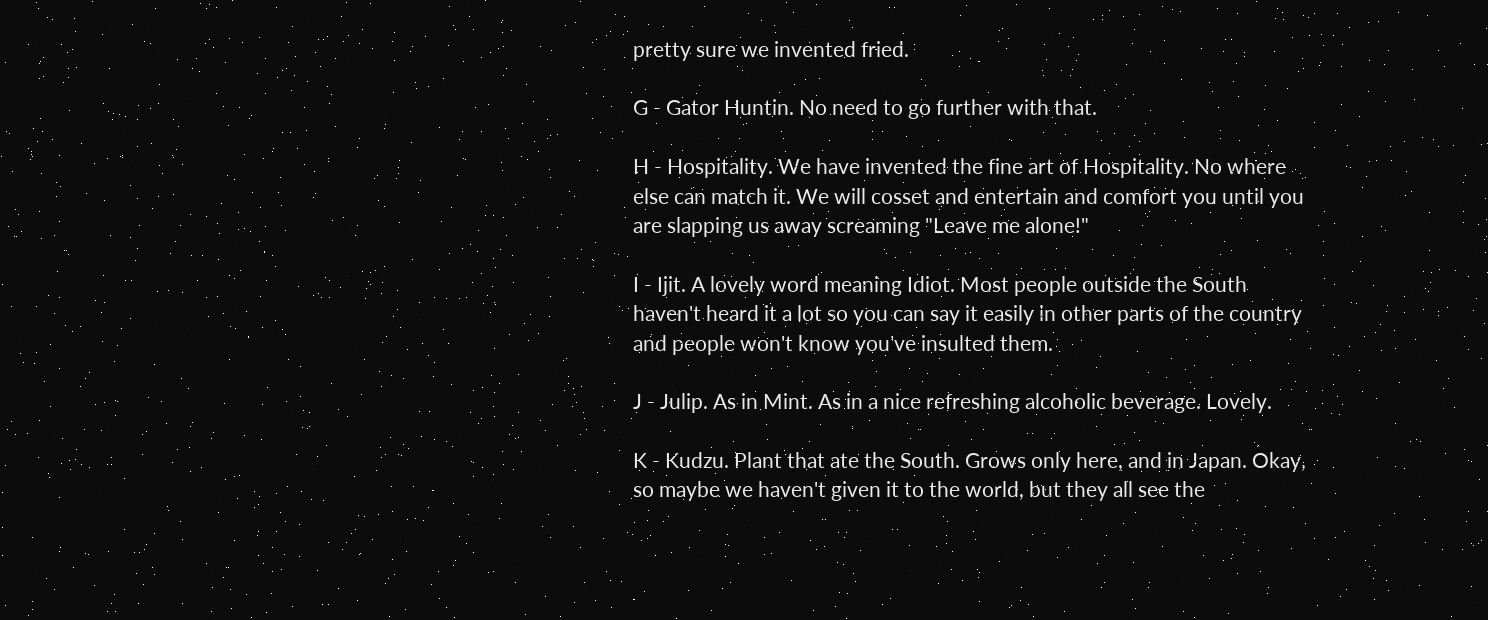pretty sure we invented fried.

G - Gator Huntin. No need to go further with that.

H - Hospitality. We have invented the fine art of Hospitality. No where else can match it. We will cosset and entertain and comfort you until you are slapping us away screaming "Leave me alone!"

I - Ijit. A lovely word meaning Idiot. Most people outside the South haven't heard it a lot so you can say it easily in other parts of the country and people won't know you've insulted them.

J - Julip. As in Mint. As in a nice refreshing alcoholic beverage. Lovely.

K - Kudzu. Plant that ate the South. Grows only here, and in Japan. Okay, so maybe we haven't given it to the world, but they all see the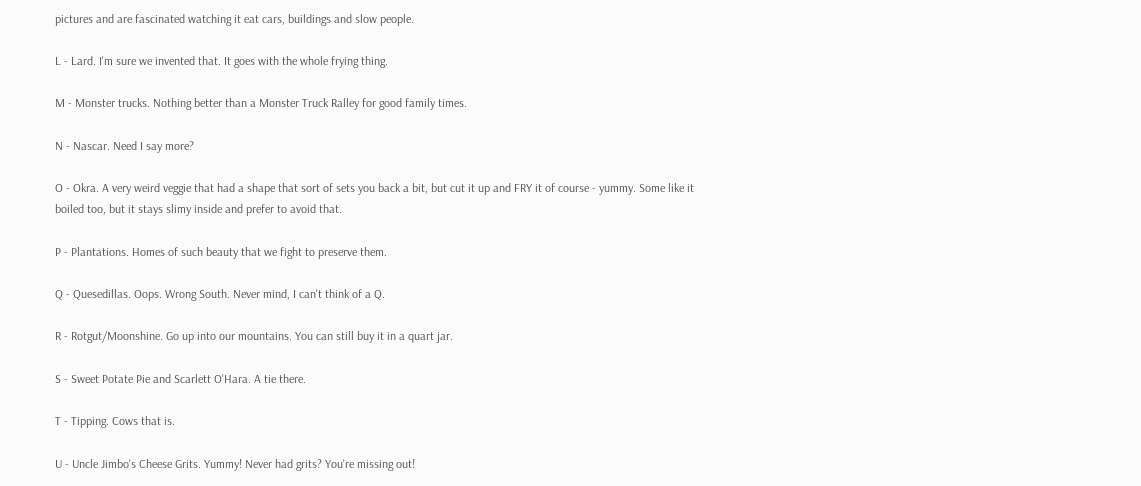pictures and are fascinated watching it eat cars, buildings and slow people.

L - Lard. I'm sure we invented that. It goes with the whole frying thing.

M - Monster trucks. Nothing better than a Monster Truck Ralley for good family times.

N - Nascar. Need I say more?

O - Okra. A very weird veggie that had a shape that sort of sets you back a bit, but cut it up and FRY it of course - yummy. Some like it boiled too, but it stays slimy inside and prefer to avoid that.

P - Plantations. Homes of such beauty that we fight to preserve them.

Q - Quesedillas. Oops. Wrong South. Never mind, I can't think of a Q.

R - Rotgut/Moonshine. Go up into our mountains. You can still buy it in a quart jar.

S - Sweet Potate Pie and Scarlett O'Hara. A tie there.

T - Tipping. Cows that is.

U - Uncle Jimbo's Cheese Grits. Yummy! Never had grits? You're missing out!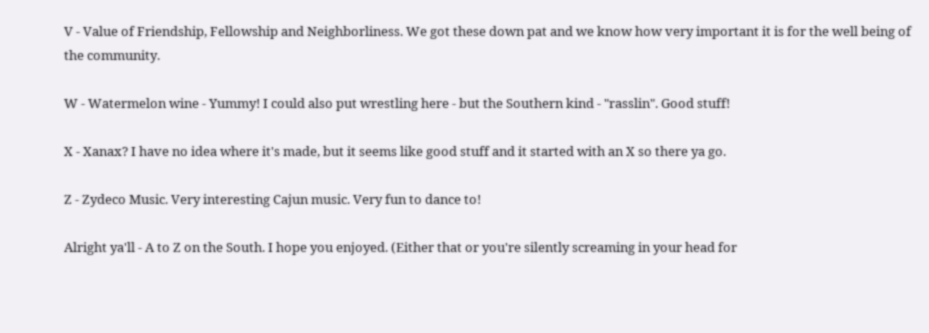V - Value of Friendship, Fellowship and Neighborliness. We got these down pat and we know how very important it is for the well being of the community.

W - Watermelon wine - Yummy! I could also put wrestling here - but the Southern kind - "rasslin". Good stuff!

X - Xanax? I have no idea where it's made, but it seems like good stuff and it started with an X so there ya go.

Z - Zydeco Music. Very interesting Cajun music. Very fun to dance to!

Alright ya'll - A to Z on the South. I hope you enjoyed. (Either that or you're silently screaming in your head for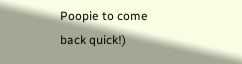Poopie to come back quick!)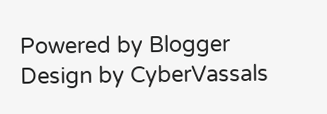Powered by Blogger
Design by CyberVassals